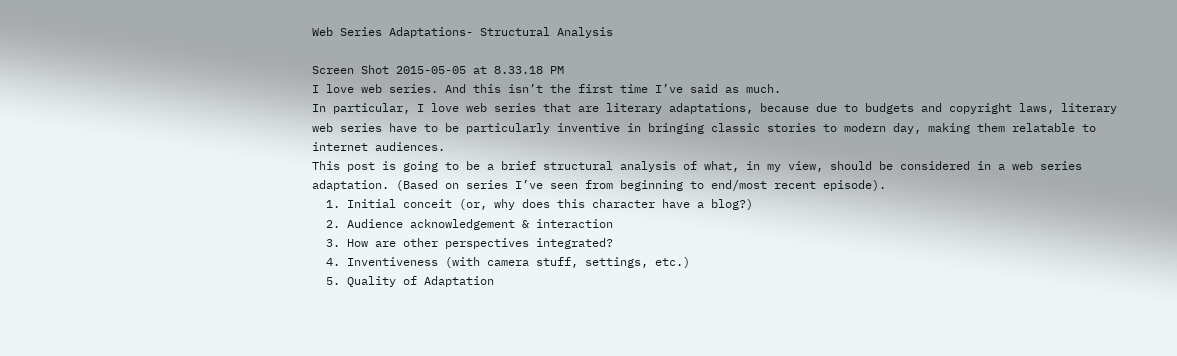Web Series Adaptations- Structural Analysis

Screen Shot 2015-05-05 at 8.33.18 PM
I love web series. And this isn’t the first time I’ve said as much.
In particular, I love web series that are literary adaptations, because due to budgets and copyright laws, literary web series have to be particularly inventive in bringing classic stories to modern day, making them relatable to internet audiences.
This post is going to be a brief structural analysis of what, in my view, should be considered in a web series adaptation. (Based on series I’ve seen from beginning to end/most recent episode).
  1. Initial conceit (or, why does this character have a blog?)
  2. Audience acknowledgement & interaction
  3. How are other perspectives integrated?
  4. Inventiveness (with camera stuff, settings, etc.)
  5. Quality of Adaptation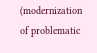(modernization of problematic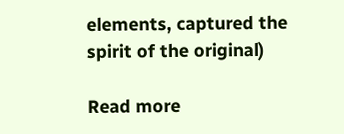elements, captured the spirit of the original)

Read more